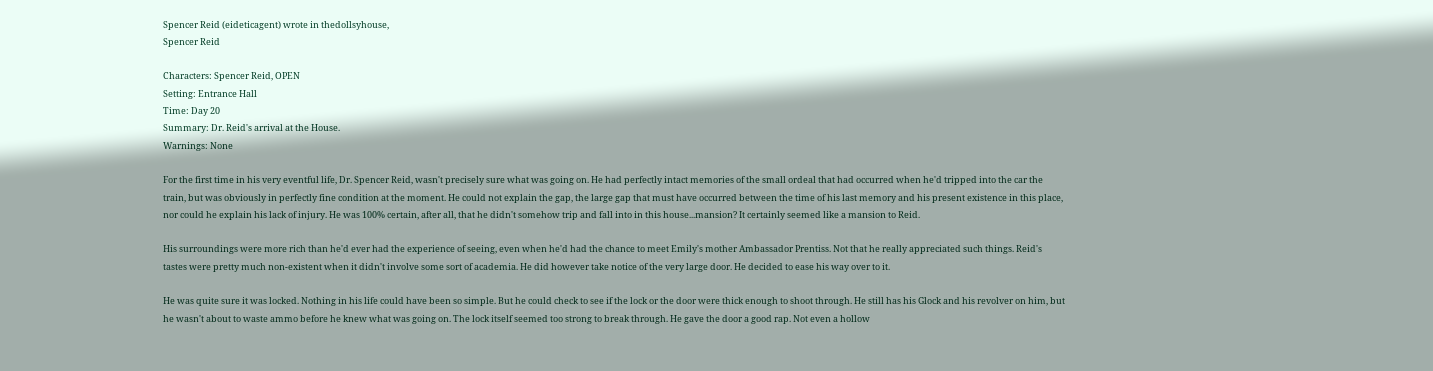Spencer Reid (eideticagent) wrote in thedollsyhouse,
Spencer Reid

Characters: Spencer Reid, OPEN
Setting: Entrance Hall
Time: Day 20
Summary: Dr. Reid's arrival at the House.
Warnings: None

For the first time in his very eventful life, Dr. Spencer Reid, wasn't precisely sure what was going on. He had perfectly intact memories of the small ordeal that had occurred when he'd tripped into the car the train, but was obviously in perfectly fine condition at the moment. He could not explain the gap, the large gap that must have occurred between the time of his last memory and his present existence in this place, nor could he explain his lack of injury. He was 100% certain, after all, that he didn't somehow trip and fall into in this house...mansion? It certainly seemed like a mansion to Reid.

His surroundings were more rich than he'd ever had the experience of seeing, even when he'd had the chance to meet Emily's mother Ambassador Prentiss. Not that he really appreciated such things. Reid's tastes were pretty much non-existent when it didn't involve some sort of academia. He did however take notice of the very large door. He decided to ease his way over to it.

He was quite sure it was locked. Nothing in his life could have been so simple. But he could check to see if the lock or the door were thick enough to shoot through. He still has his Glock and his revolver on him, but he wasn't about to waste ammo before he knew what was going on. The lock itself seemed too strong to break through. He gave the door a good rap. Not even a hollow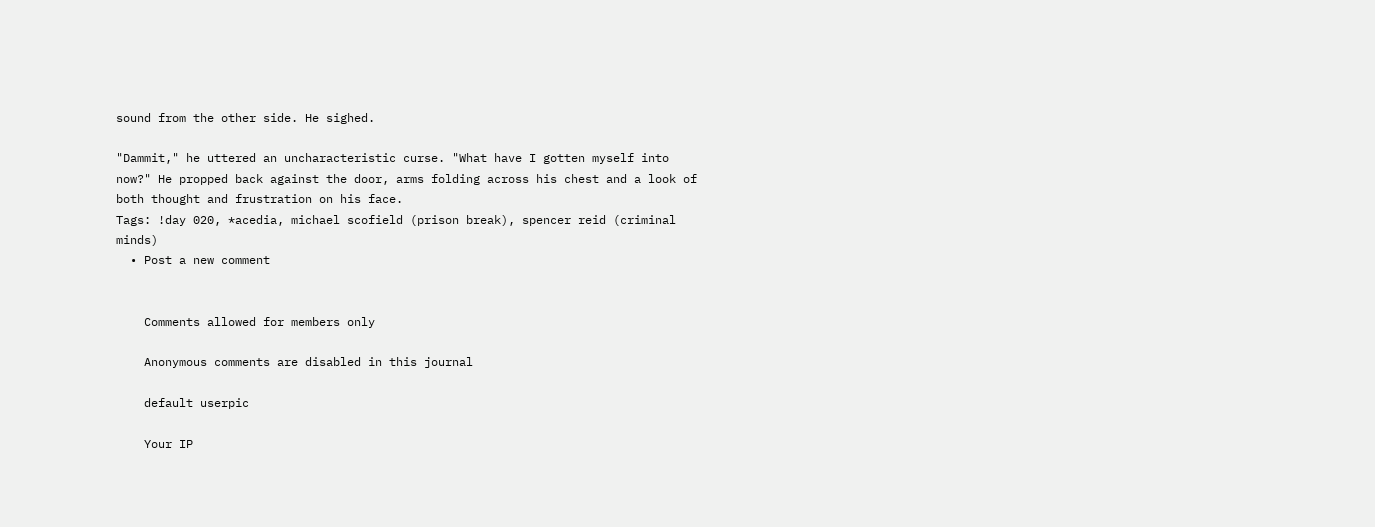sound from the other side. He sighed.

"Dammit," he uttered an uncharacteristic curse. "What have I gotten myself into now?" He propped back against the door, arms folding across his chest and a look of both thought and frustration on his face.
Tags: !day 020, *acedia, michael scofield (prison break), spencer reid (criminal minds)
  • Post a new comment


    Comments allowed for members only

    Anonymous comments are disabled in this journal

    default userpic

    Your IP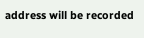address will be recorded